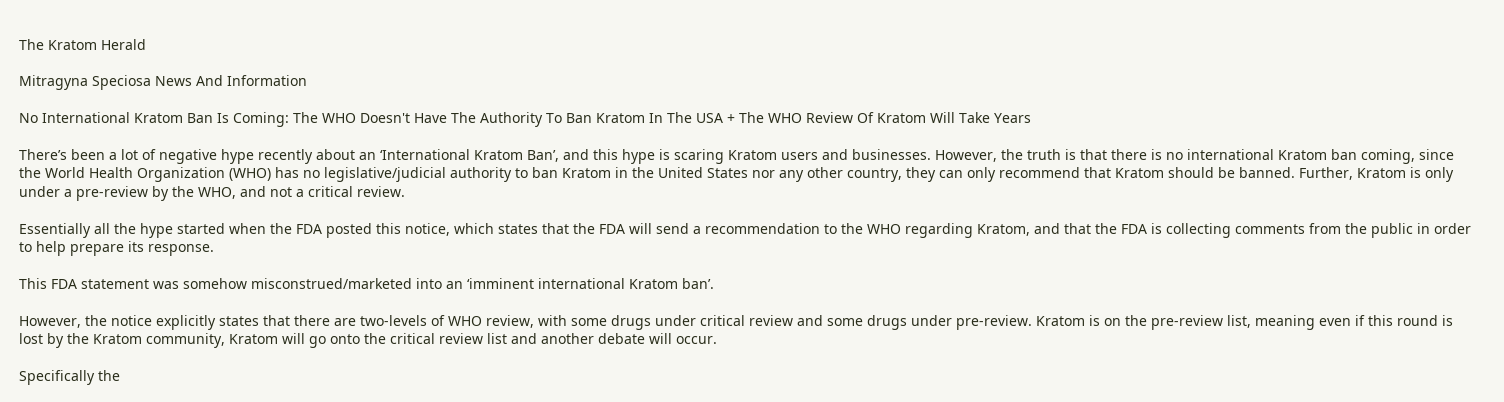The Kratom Herald

Mitragyna Speciosa News And Information

No International Kratom Ban Is Coming: The WHO Doesn't Have The Authority To Ban Kratom In The USA + The WHO Review Of Kratom Will Take Years

There’s been a lot of negative hype recently about an ‘International Kratom Ban’, and this hype is scaring Kratom users and businesses. However, the truth is that there is no international Kratom ban coming, since the World Health Organization (WHO) has no legislative/judicial authority to ban Kratom in the United States nor any other country, they can only recommend that Kratom should be banned. Further, Kratom is only under a pre-review by the WHO, and not a critical review.

Essentially all the hype started when the FDA posted this notice, which states that the FDA will send a recommendation to the WHO regarding Kratom, and that the FDA is collecting comments from the public in order to help prepare its response.

This FDA statement was somehow misconstrued/marketed into an ‘imminent international Kratom ban’.

However, the notice explicitly states that there are two-levels of WHO review, with some drugs under critical review and some drugs under pre-review. Kratom is on the pre-review list, meaning even if this round is lost by the Kratom community, Kratom will go onto the critical review list and another debate will occur.

Specifically the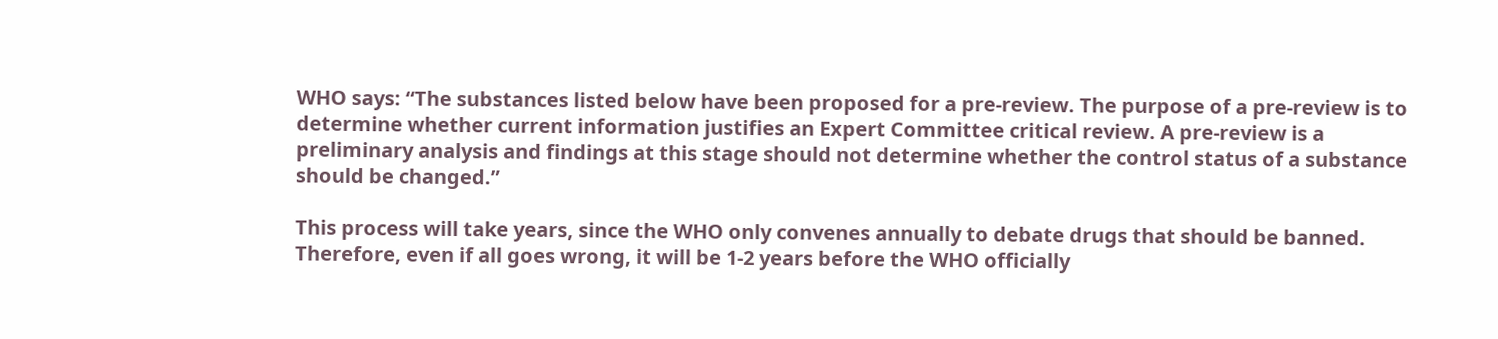WHO says: “The substances listed below have been proposed for a pre-review. The purpose of a pre-review is to determine whether current information justifies an Expert Committee critical review. A pre-review is a preliminary analysis and findings at this stage should not determine whether the control status of a substance should be changed.”

This process will take years, since the WHO only convenes annually to debate drugs that should be banned. Therefore, even if all goes wrong, it will be 1-2 years before the WHO officially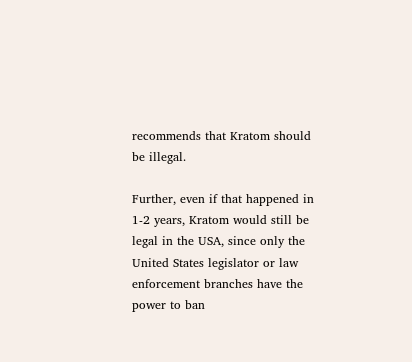recommends that Kratom should be illegal.

Further, even if that happened in 1-2 years, Kratom would still be legal in the USA, since only the United States legislator or law enforcement branches have the power to ban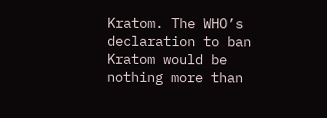Kratom. The WHO’s declaration to ban Kratom would be nothing more than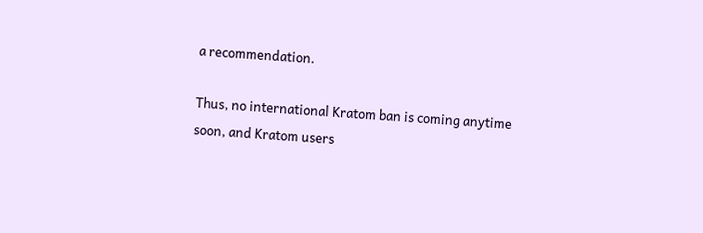a recommendation.

Thus, no international Kratom ban is coming anytime soon, and Kratom users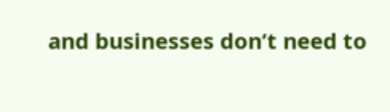and businesses don’t need to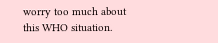worry too much about this WHO situation.